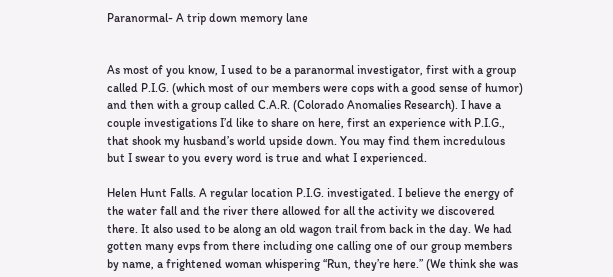Paranormal- A trip down memory lane


As most of you know, I used to be a paranormal investigator, first with a group called P.I.G. (which most of our members were cops with a good sense of humor) and then with a group called C.A.R. (Colorado Anomalies Research). I have a couple investigations I’d like to share on here, first an experience with P.I.G., that shook my husband’s world upside down. You may find them incredulous but I swear to you every word is true and what I experienced.

Helen Hunt Falls. A regular location P.I.G. investigated. I believe the energy of the water fall and the river there allowed for all the activity we discovered there. It also used to be along an old wagon trail from back in the day. We had gotten many evps from there including one calling one of our group members by name, a frightened woman whispering “Run, they’re here.” (We think she was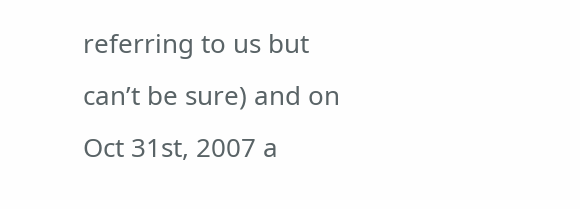referring to us but can’t be sure) and on Oct 31st, 2007 a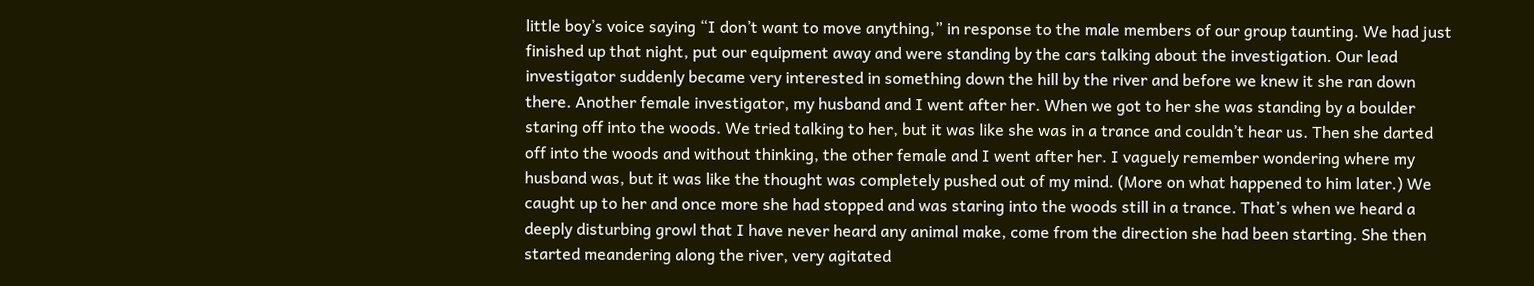little boy’s voice saying “I don’t want to move anything,” in response to the male members of our group taunting. We had just finished up that night, put our equipment away and were standing by the cars talking about the investigation. Our lead investigator suddenly became very interested in something down the hill by the river and before we knew it she ran down there. Another female investigator, my husband and I went after her. When we got to her she was standing by a boulder staring off into the woods. We tried talking to her, but it was like she was in a trance and couldn’t hear us. Then she darted off into the woods and without thinking, the other female and I went after her. I vaguely remember wondering where my husband was, but it was like the thought was completely pushed out of my mind. (More on what happened to him later.) We caught up to her and once more she had stopped and was staring into the woods still in a trance. That’s when we heard a deeply disturbing growl that I have never heard any animal make, come from the direction she had been starting. She then started meandering along the river, very agitated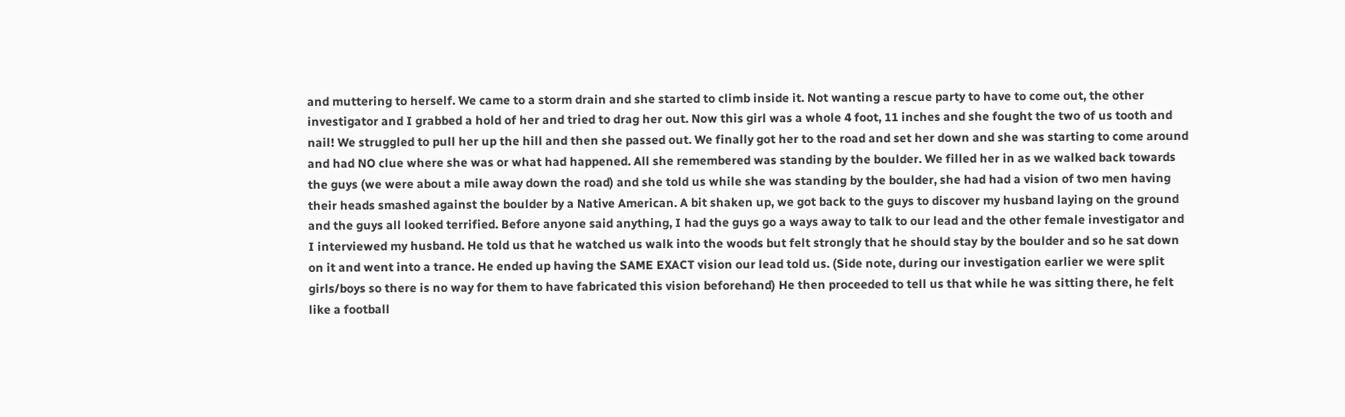and muttering to herself. We came to a storm drain and she started to climb inside it. Not wanting a rescue party to have to come out, the other investigator and I grabbed a hold of her and tried to drag her out. Now this girl was a whole 4 foot, 11 inches and she fought the two of us tooth and nail! We struggled to pull her up the hill and then she passed out. We finally got her to the road and set her down and she was starting to come around and had NO clue where she was or what had happened. All she remembered was standing by the boulder. We filled her in as we walked back towards the guys (we were about a mile away down the road) and she told us while she was standing by the boulder, she had had a vision of two men having their heads smashed against the boulder by a Native American. A bit shaken up, we got back to the guys to discover my husband laying on the ground and the guys all looked terrified. Before anyone said anything, I had the guys go a ways away to talk to our lead and the other female investigator and I interviewed my husband. He told us that he watched us walk into the woods but felt strongly that he should stay by the boulder and so he sat down on it and went into a trance. He ended up having the SAME EXACT vision our lead told us. (Side note, during our investigation earlier we were split girls/boys so there is no way for them to have fabricated this vision beforehand) He then proceeded to tell us that while he was sitting there, he felt like a football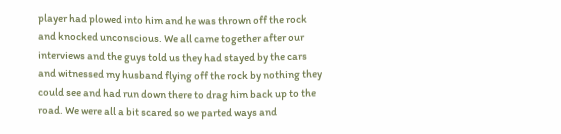player had plowed into him and he was thrown off the rock and knocked unconscious. We all came together after our interviews and the guys told us they had stayed by the cars and witnessed my husband flying off the rock by nothing they could see and had run down there to drag him back up to the road. We were all a bit scared so we parted ways and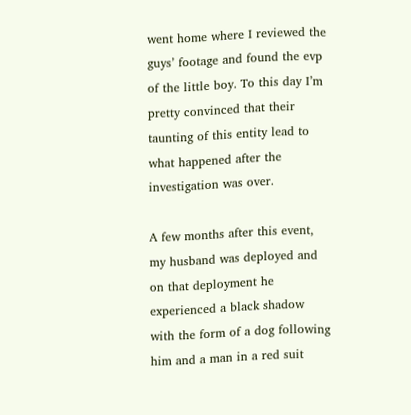went home where I reviewed the guys’ footage and found the evp of the little boy. To this day I’m pretty convinced that their taunting of this entity lead to what happened after the investigation was over.

A few months after this event, my husband was deployed and on that deployment he experienced a black shadow with the form of a dog following him and a man in a red suit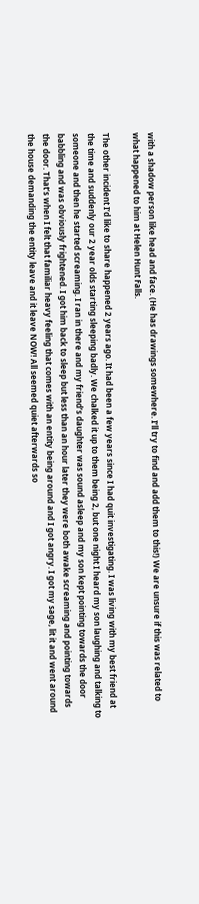with a shadow person like head and face. (He has drawings somewhere. I’ll try to find and add them to this!) We are unsure if this was related to what happened to him at Helen Hunt Falls.

The other incident I’d like to share happened 2 years ago. It had been a few years since I had quit investigating. I was living with my best friend at the time and suddenly our 2 year olds starting sleeping badly. We chalked it up to them being 2, but one night I heard my son laughing and talking to someone and then he started screaming. I ran in there and my friend’s daughter was sound asleep and my son kept pointing towards the door babbling and was obviously frightened. I got him back to sleep but less than an hour later they were both awake screaming and pointing towards the door. That’s when I felt that familiar heavy feeling that comes with an entity being around and I got angry. I got my sage, lit it and went around the house demanding the entity leave and it leave NOW! All seemed quiet afterwards so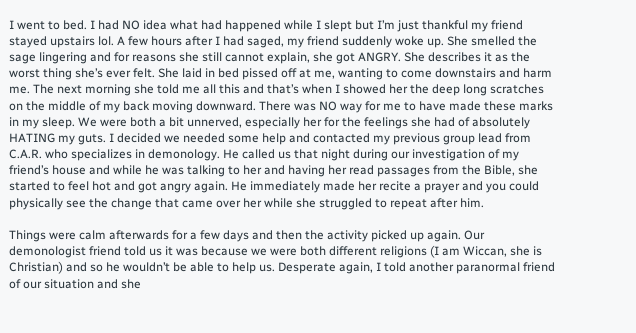I went to bed. I had NO idea what had happened while I slept but I’m just thankful my friend stayed upstairs lol. A few hours after I had saged, my friend suddenly woke up. She smelled the sage lingering and for reasons she still cannot explain, she got ANGRY. She describes it as the worst thing she’s ever felt. She laid in bed pissed off at me, wanting to come downstairs and harm me. The next morning she told me all this and that’s when I showed her the deep long scratches on the middle of my back moving downward. There was NO way for me to have made these marks in my sleep. We were both a bit unnerved, especially her for the feelings she had of absolutely HATING my guts. I decided we needed some help and contacted my previous group lead from C.A.R. who specializes in demonology. He called us that night during our investigation of my friend’s house and while he was talking to her and having her read passages from the Bible, she started to feel hot and got angry again. He immediately made her recite a prayer and you could physically see the change that came over her while she struggled to repeat after him.

Things were calm afterwards for a few days and then the activity picked up again. Our demonologist friend told us it was because we were both different religions (I am Wiccan, she is Christian) and so he wouldn’t be able to help us. Desperate again, I told another paranormal friend of our situation and she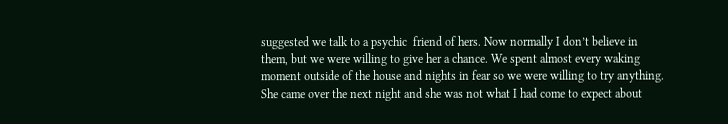suggested we talk to a psychic  friend of hers. Now normally I don’t believe in them, but we were willing to give her a chance. We spent almost every waking moment outside of the house and nights in fear so we were willing to try anything. She came over the next night and she was not what I had come to expect about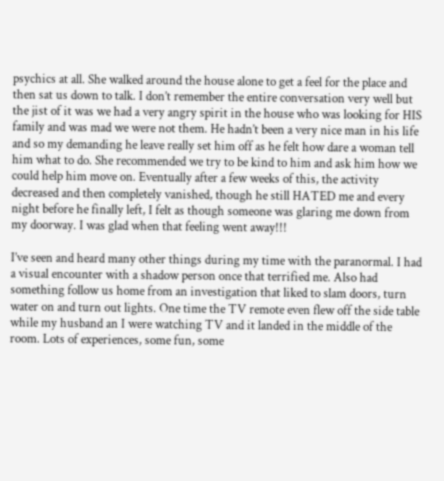psychics at all. She walked around the house alone to get a feel for the place and then sat us down to talk. I don’t remember the entire conversation very well but the jist of it was we had a very angry spirit in the house who was looking for HIS family and was mad we were not them. He hadn’t been a very nice man in his life and so my demanding he leave really set him off as he felt how dare a woman tell him what to do. She recommended we try to be kind to him and ask him how we could help him move on. Eventually after a few weeks of this, the activity decreased and then completely vanished, though he still HATED me and every night before he finally left, I felt as though someone was glaring me down from my doorway. I was glad when that feeling went away!!!

I’ve seen and heard many other things during my time with the paranormal. I had a visual encounter with a shadow person once that terrified me. Also had something follow us home from an investigation that liked to slam doors, turn water on and turn out lights. One time the TV remote even flew off the side table while my husband an I were watching TV and it landed in the middle of the room. Lots of experiences, some fun, some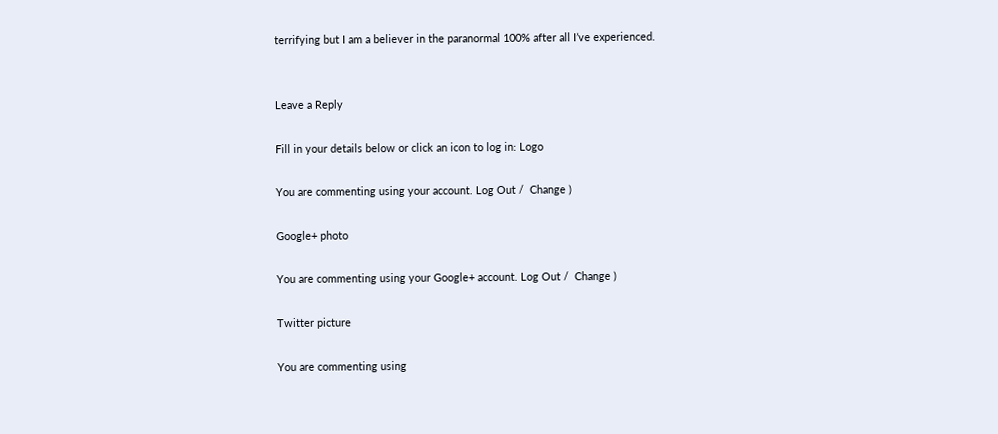terrifying but I am a believer in the paranormal 100% after all I’ve experienced.


Leave a Reply

Fill in your details below or click an icon to log in: Logo

You are commenting using your account. Log Out /  Change )

Google+ photo

You are commenting using your Google+ account. Log Out /  Change )

Twitter picture

You are commenting using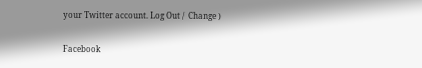your Twitter account. Log Out /  Change )

Facebook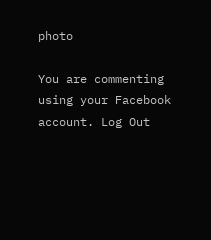photo

You are commenting using your Facebook account. Log Out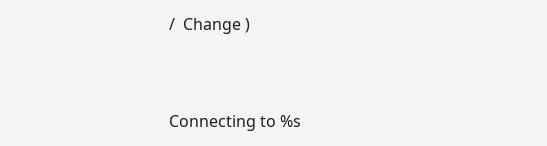/  Change )


Connecting to %s